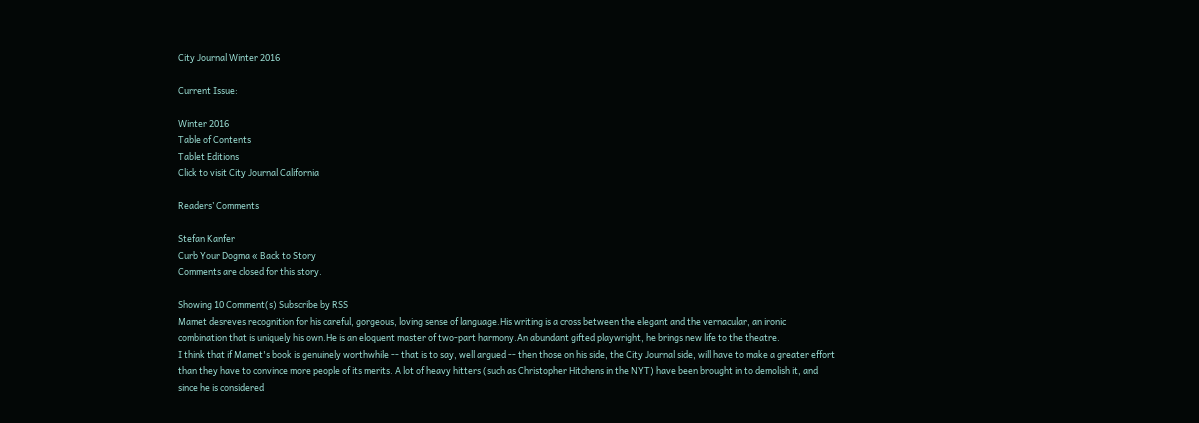City Journal Winter 2016

Current Issue:

Winter 2016
Table of Contents
Tablet Editions
Click to visit City Journal California

Readers’ Comments

Stefan Kanfer
Curb Your Dogma « Back to Story
Comments are closed for this story.

Showing 10 Comment(s) Subscribe by RSS
Mamet desreves recognition for his careful, gorgeous, loving sense of language.His writing is a cross between the elegant and the vernacular, an ironic combination that is uniquely his own.He is an eloquent master of two-part harmony.An abundant gifted playwright, he brings new life to the theatre.
I think that if Mamet's book is genuinely worthwhile -- that is to say, well argued -- then those on his side, the City Journal side, will have to make a greater effort than they have to convince more people of its merits. A lot of heavy hitters (such as Christopher Hitchens in the NYT) have been brought in to demolish it, and since he is considered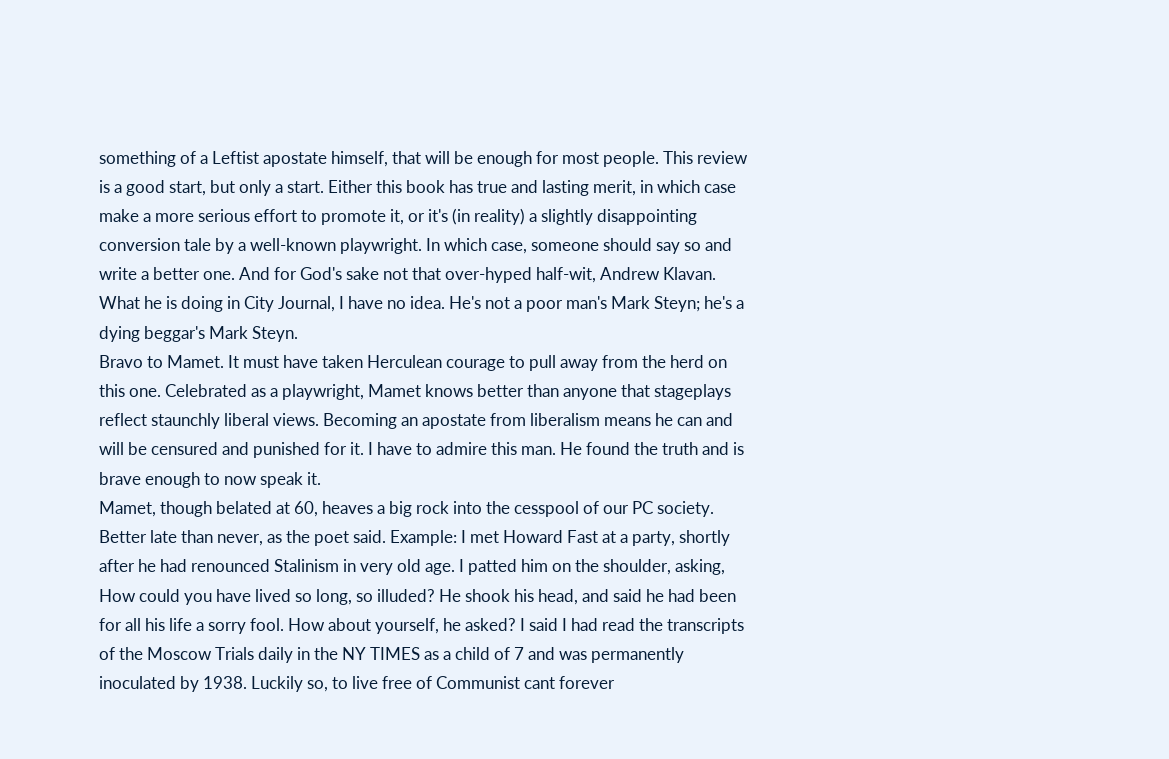something of a Leftist apostate himself, that will be enough for most people. This review is a good start, but only a start. Either this book has true and lasting merit, in which case make a more serious effort to promote it, or it's (in reality) a slightly disappointing conversion tale by a well-known playwright. In which case, someone should say so and write a better one. And for God's sake not that over-hyped half-wit, Andrew Klavan. What he is doing in City Journal, I have no idea. He's not a poor man's Mark Steyn; he's a dying beggar's Mark Steyn.
Bravo to Mamet. It must have taken Herculean courage to pull away from the herd on this one. Celebrated as a playwright, Mamet knows better than anyone that stageplays reflect staunchly liberal views. Becoming an apostate from liberalism means he can and will be censured and punished for it. I have to admire this man. He found the truth and is brave enough to now speak it.
Mamet, though belated at 60, heaves a big rock into the cesspool of our PC society. Better late than never, as the poet said. Example: I met Howard Fast at a party, shortly after he had renounced Stalinism in very old age. I patted him on the shoulder, asking, How could you have lived so long, so illuded? He shook his head, and said he had been for all his life a sorry fool. How about yourself, he asked? I said I had read the transcripts of the Moscow Trials daily in the NY TIMES as a child of 7 and was permanently inoculated by 1938. Luckily so, to live free of Communist cant forever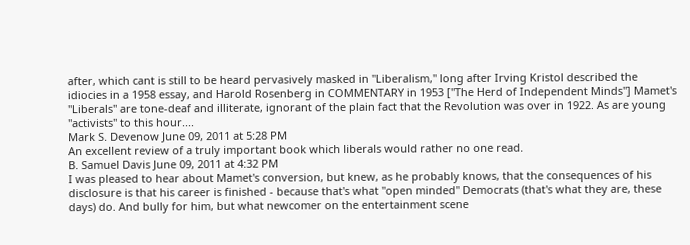after, which cant is still to be heard pervasively masked in "Liberalism," long after Irving Kristol described the idiocies in a 1958 essay, and Harold Rosenberg in COMMENTARY in 1953 ["The Herd of Independent Minds"] Mamet's "Liberals" are tone-deaf and illiterate, ignorant of the plain fact that the Revolution was over in 1922. As are young "activists" to this hour....
Mark S. Devenow June 09, 2011 at 5:28 PM
An excellent review of a truly important book which liberals would rather no one read.
B. Samuel Davis June 09, 2011 at 4:32 PM
I was pleased to hear about Mamet's conversion, but knew, as he probably knows, that the consequences of his disclosure is that his career is finished - because that's what "open minded" Democrats (that's what they are, these days) do. And bully for him, but what newcomer on the entertainment scene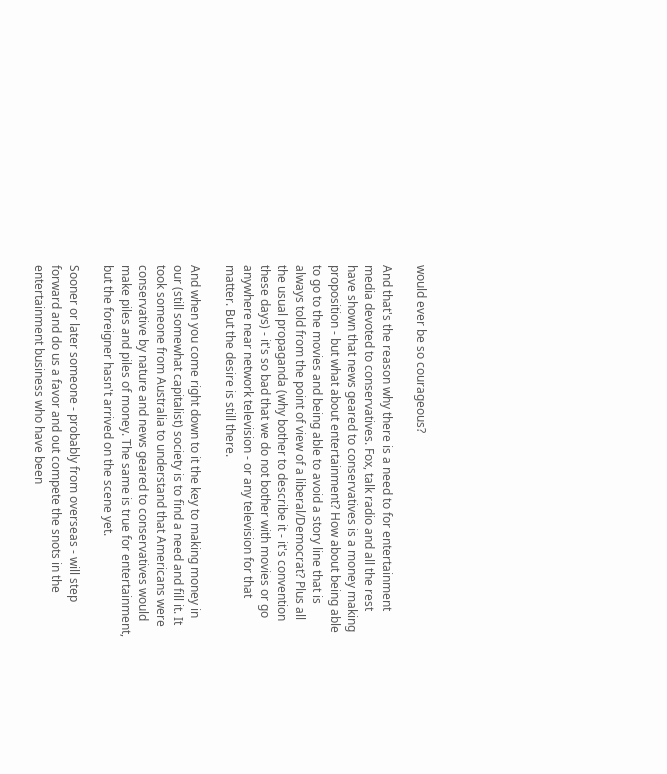would ever be so courageous?

And that's the reason why there is a need to for entertainment media devoted to conservatives. Fox, talk radio and all the rest have shown that news geared to conservatives is a money making proposition - but what about entertainment? How about being able to go to the movies and being able to avoid a story line that is always told from the point of view of a liberal/Democrat? Plus all the usual propaganda (why bother to describe it - it's convention these days) - it's so bad that we do not bother with movies or go anywhere near network television - or any television for that matter. But the desire is still there.

And when you come right down to it the key to making money in our (still somewhat capitalist) society is to find a need and fill it. It took someone from Australia to understand that Americans were conservative by nature and news geared to conservatives would make piles and piles of money. The same is true for entertainment, but the foreigner hasn't arrived on the scene yet.

Sooner or later someone - probably from overseas - will step forward and do us a favor and out compete the snots in the entertainment business who have been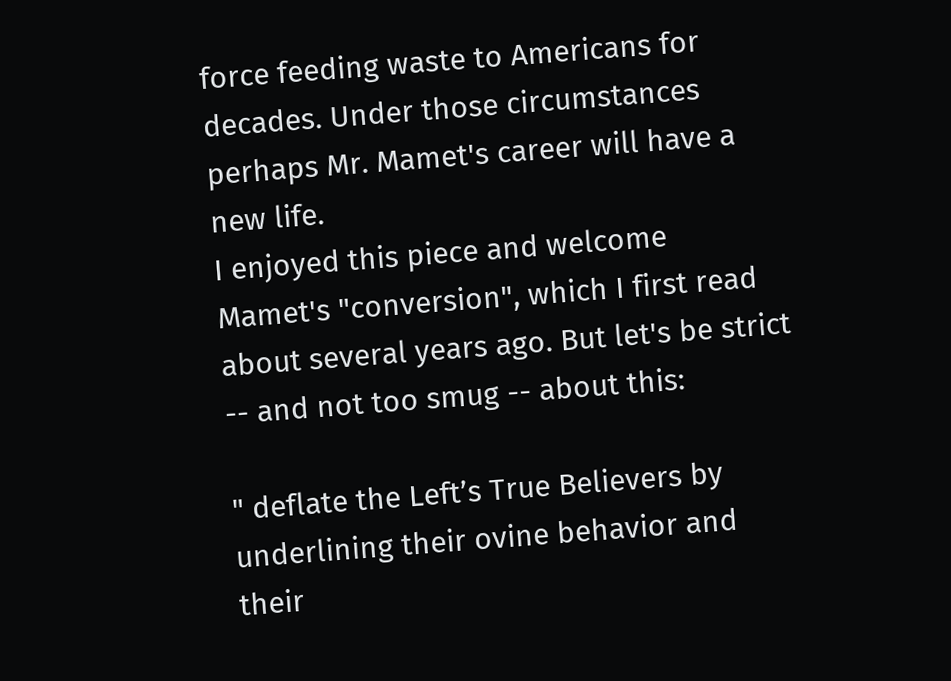force feeding waste to Americans for decades. Under those circumstances perhaps Mr. Mamet's career will have a new life.
I enjoyed this piece and welcome Mamet's "conversion", which I first read about several years ago. But let's be strict -- and not too smug -- about this:

" deflate the Left’s True Believers by underlining their ovine behavior and their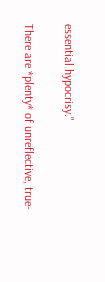essential hypocrisy."

There are *plenty* of unreflective, true-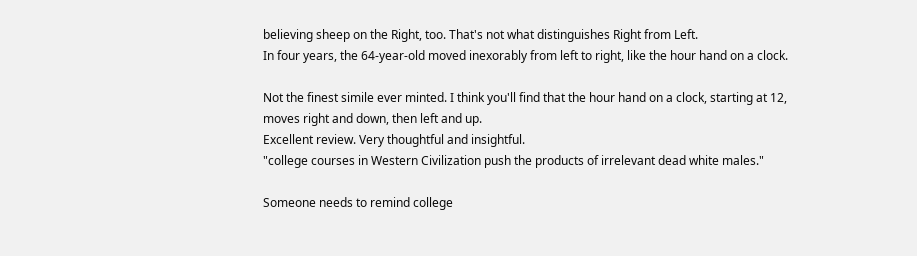believing sheep on the Right, too. That's not what distinguishes Right from Left.
In four years, the 64-year-old moved inexorably from left to right, like the hour hand on a clock.

Not the finest simile ever minted. I think you'll find that the hour hand on a clock, starting at 12, moves right and down, then left and up.
Excellent review. Very thoughtful and insightful.
"college courses in Western Civilization push the products of irrelevant dead white males."

Someone needs to remind college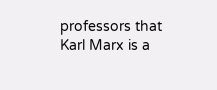professors that Karl Marx is a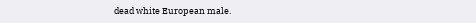dead white European male.